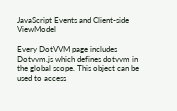JavaScript Events and Client-side ViewModel

Every DotVVM page includes Dotvvm.js which defines dotvvm in the global scope. This object can be used to access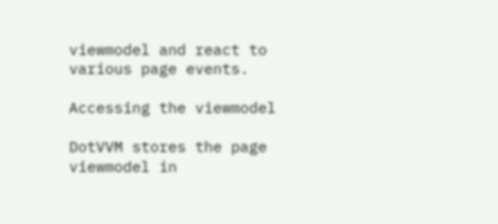viewmodel and react to various page events.

Accessing the viewmodel

DotVVM stores the page viewmodel in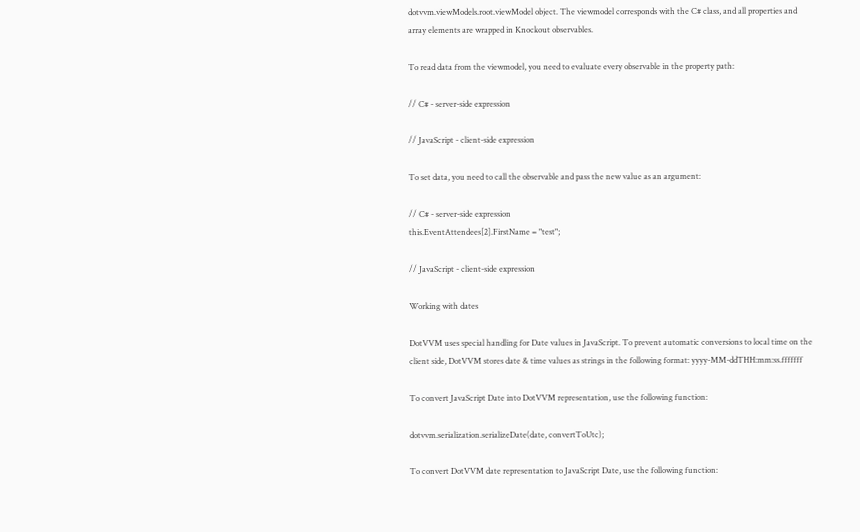dotvvm.viewModels.root.viewModel object. The viewmodel corresponds with the C# class, and all properties and array elements are wrapped in Knockout observables.

To read data from the viewmodel, you need to evaluate every observable in the property path:

// C# - server-side expression

// JavaScript - client-side expression

To set data, you need to call the observable and pass the new value as an argument:

// C# - server-side expression
this.EventAttendees[2].FirstName = "test";

// JavaScript - client-side expression

Working with dates

DotVVM uses special handling for Date values in JavaScript. To prevent automatic conversions to local time on the client side, DotVVM stores date & time values as strings in the following format: yyyy-MM-ddTHH:mm:ss.fffffff

To convert JavaScript Date into DotVVM representation, use the following function:

dotvvm.serialization.serializeDate(date, convertToUtc);

To convert DotVVM date representation to JavaScript Date, use the following function: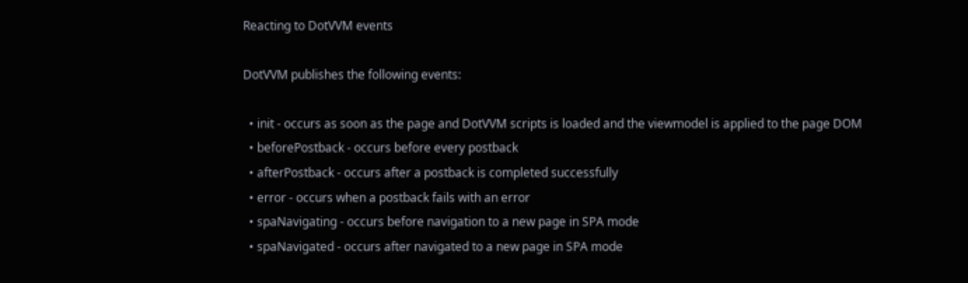Reacting to DotVVM events

DotVVM publishes the following events:

  • init - occurs as soon as the page and DotVVM scripts is loaded and the viewmodel is applied to the page DOM
  • beforePostback - occurs before every postback
  • afterPostback - occurs after a postback is completed successfully
  • error - occurs when a postback fails with an error
  • spaNavigating - occurs before navigation to a new page in SPA mode
  • spaNavigated - occurs after navigated to a new page in SPA mode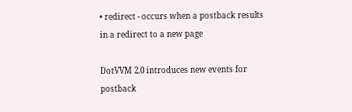• redirect - occurs when a postback results in a redirect to a new page

DotVVM 2.0 introduces new events for postback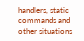handlers, static commands and other situations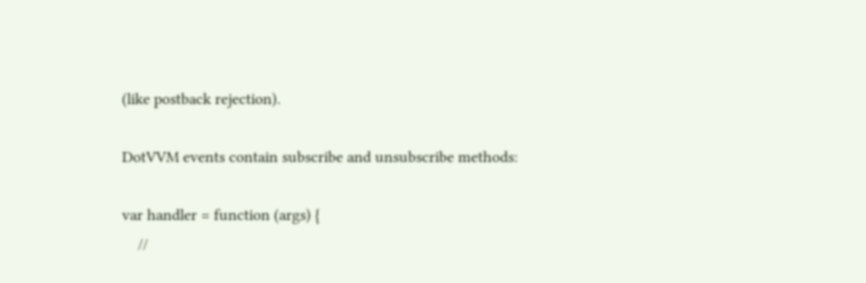(like postback rejection).

DotVVM events contain subscribe and unsubscribe methods:

var handler = function (args) {
    //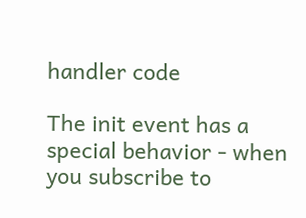handler code

The init event has a special behavior - when you subscribe to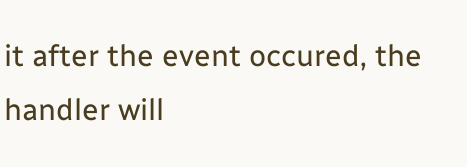it after the event occured, the handler will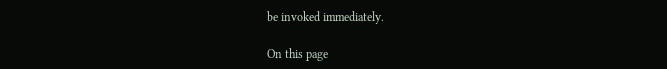be invoked immediately.

On this page